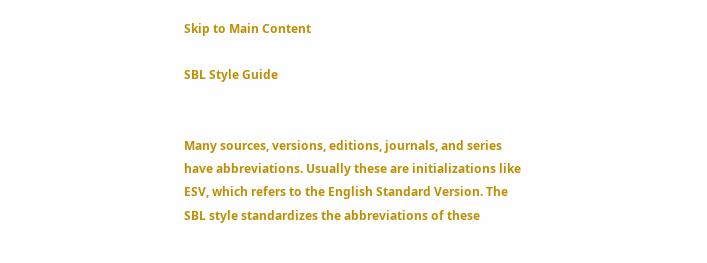Skip to Main Content

SBL Style Guide


Many sources, versions, editions, journals, and series have abbreviations. Usually these are initializations like ESV, which refers to the English Standard Version. The SBL style standardizes the abbreviations of these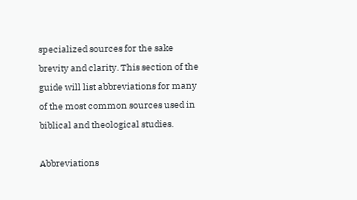specialized sources for the sake brevity and clarity. This section of the guide will list abbreviations for many of the most common sources used in biblical and theological studies.

Abbreviations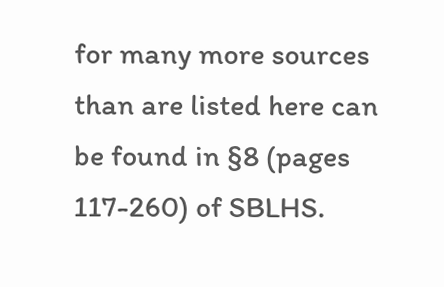for many more sources than are listed here can be found in §8 (pages 117-260) of SBLHS.